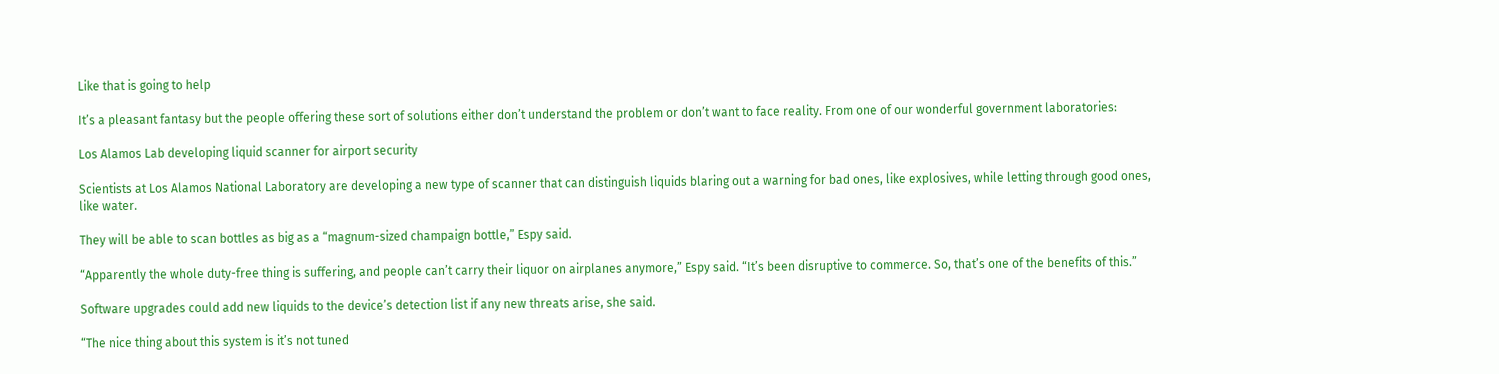Like that is going to help

It’s a pleasant fantasy but the people offering these sort of solutions either don’t understand the problem or don’t want to face reality. From one of our wonderful government laboratories:

Los Alamos Lab developing liquid scanner for airport security

Scientists at Los Alamos National Laboratory are developing a new type of scanner that can distinguish liquids blaring out a warning for bad ones, like explosives, while letting through good ones, like water.

They will be able to scan bottles as big as a “magnum-sized champaign bottle,” Espy said.

“Apparently the whole duty-free thing is suffering, and people can’t carry their liquor on airplanes anymore,” Espy said. “It’s been disruptive to commerce. So, that’s one of the benefits of this.”

Software upgrades could add new liquids to the device’s detection list if any new threats arise, she said.

“The nice thing about this system is it’s not tuned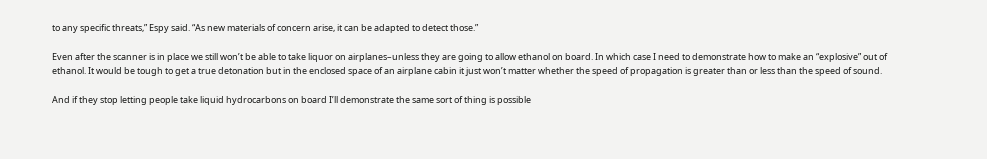to any specific threats,” Espy said. “As new materials of concern arise, it can be adapted to detect those.”

Even after the scanner is in place we still won’t be able to take liquor on airplanes–unless they are going to allow ethanol on board. In which case I need to demonstrate how to make an “explosive” out of ethanol. It would be tough to get a true detonation but in the enclosed space of an airplane cabin it just won’t matter whether the speed of propagation is greater than or less than the speed of sound.

And if they stop letting people take liquid hydrocarbons on board I’ll demonstrate the same sort of thing is possible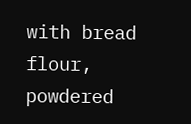with bread flour, powdered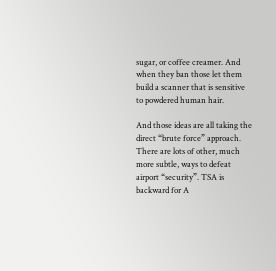sugar, or coffee creamer. And when they ban those let them build a scanner that is sensitive to powdered human hair.

And those ideas are all taking the direct “brute force” approach. There are lots of other, much more subtle, ways to defeat airport “security”. TSA is backward for A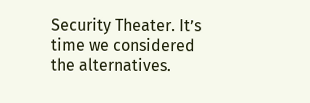Security Theater. It’s time we considered the alternatives.